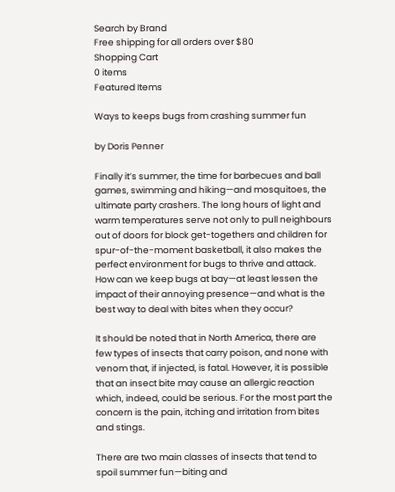Search by Brand
Free shipping for all orders over $80
Shopping Cart
0 items
Featured Items

Ways to keeps bugs from crashing summer fun

by Doris Penner

Finally it’s summer, the time for barbecues and ball games, swimming and hiking—and mosquitoes, the ultimate party crashers. The long hours of light and warm temperatures serve not only to pull neighbours out of doors for block get-togethers and children for spur-of-the-moment basketball, it also makes the perfect environment for bugs to thrive and attack. How can we keep bugs at bay—at least lessen the impact of their annoying presence—and what is the best way to deal with bites when they occur?

It should be noted that in North America, there are few types of insects that carry poison, and none with venom that, if injected, is fatal. However, it is possible that an insect bite may cause an allergic reaction which, indeed, could be serious. For the most part the concern is the pain, itching and irritation from bites and stings.

There are two main classes of insects that tend to spoil summer fun—biting and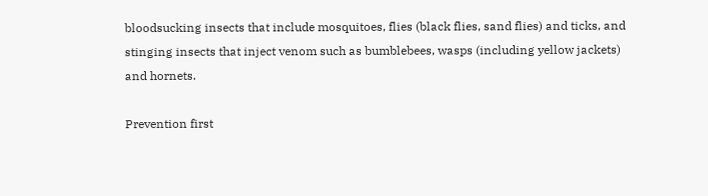bloodsucking insects that include mosquitoes, flies (black flies, sand flies) and ticks, and stinging insects that inject venom such as bumblebees, wasps (including yellow jackets) and hornets.

Prevention first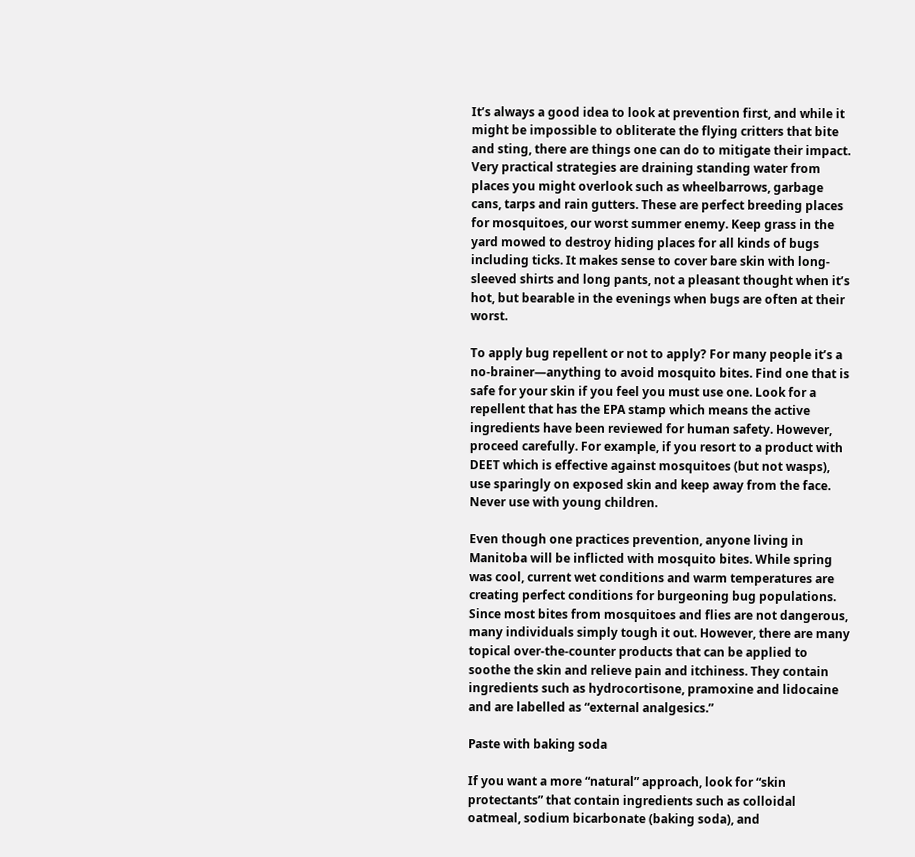It’s always a good idea to look at prevention first, and while it might be impossible to obliterate the flying critters that bite and sting, there are things one can do to mitigate their impact. Very practical strategies are draining standing water from places you might overlook such as wheelbarrows, garbage cans, tarps and rain gutters. These are perfect breeding places for mosquitoes, our worst summer enemy. Keep grass in the yard mowed to destroy hiding places for all kinds of bugs including ticks. It makes sense to cover bare skin with long-sleeved shirts and long pants, not a pleasant thought when it’s hot, but bearable in the evenings when bugs are often at their worst.

To apply bug repellent or not to apply? For many people it’s a no-brainer—anything to avoid mosquito bites. Find one that is safe for your skin if you feel you must use one. Look for a repellent that has the EPA stamp which means the active ingredients have been reviewed for human safety. However, proceed carefully. For example, if you resort to a product with DEET which is effective against mosquitoes (but not wasps), use sparingly on exposed skin and keep away from the face. Never use with young children.

Even though one practices prevention, anyone living in Manitoba will be inflicted with mosquito bites. While spring was cool, current wet conditions and warm temperatures are creating perfect conditions for burgeoning bug populations. Since most bites from mosquitoes and flies are not dangerous, many individuals simply tough it out. However, there are many topical over-the-counter products that can be applied to soothe the skin and relieve pain and itchiness. They contain ingredients such as hydrocortisone, pramoxine and lidocaine and are labelled as “external analgesics.”

Paste with baking soda

If you want a more “natural” approach, look for “skin protectants” that contain ingredients such as colloidal oatmeal, sodium bicarbonate (baking soda), and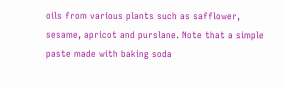oils from various plants such as safflower, sesame, apricot and purslane. Note that a simple paste made with baking soda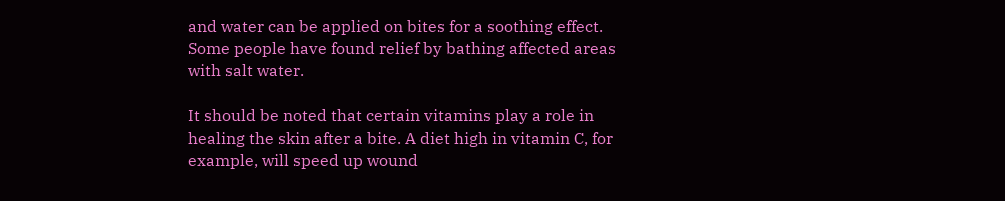and water can be applied on bites for a soothing effect. Some people have found relief by bathing affected areas with salt water.

It should be noted that certain vitamins play a role in healing the skin after a bite. A diet high in vitamin C, for example, will speed up wound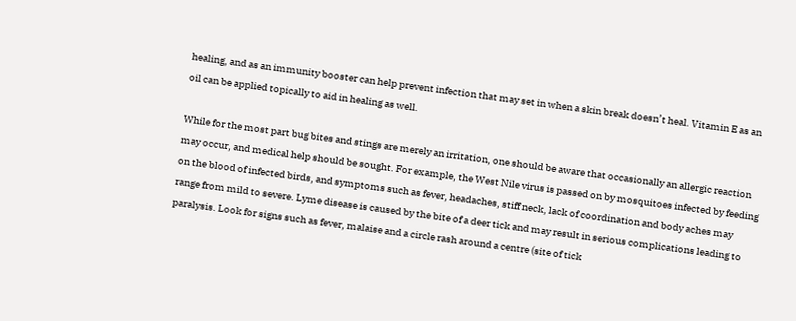healing, and as an immunity booster can help prevent infection that may set in when a skin break doesn’t heal. Vitamin E as an oil can be applied topically to aid in healing as well.

While for the most part bug bites and stings are merely an irritation, one should be aware that occasionally an allergic reaction may occur, and medical help should be sought. For example, the West Nile virus is passed on by mosquitoes infected by feeding on the blood of infected birds, and symptoms such as fever, headaches, stiff neck, lack of coordination and body aches may range from mild to severe. Lyme disease is caused by the bite of a deer tick and may result in serious complications leading to paralysis. Look for signs such as fever, malaise and a circle rash around a centre (site of tick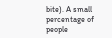bite). A small percentage of people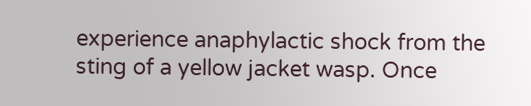experience anaphylactic shock from the sting of a yellow jacket wasp. Once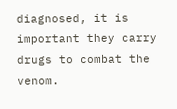diagnosed, it is important they carry drugs to combat the venom.